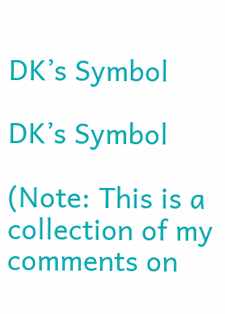DK’s Symbol

DK’s Symbol

(Note: This is a collection of my comments on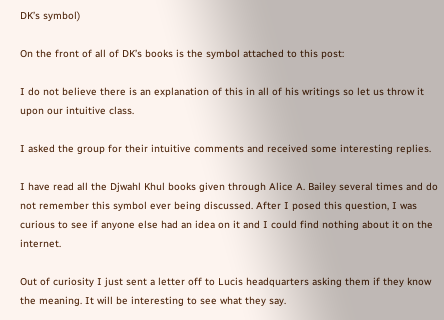DK’s symbol)

On the front of all of DK’s books is the symbol attached to this post:

I do not believe there is an explanation of this in all of his writings so let us throw it upon our intuitive class.

I asked the group for their intuitive comments and received some interesting replies.

I have read all the Djwahl Khul books given through Alice A. Bailey several times and do not remember this symbol ever being discussed. After I posed this question, I was curious to see if anyone else had an idea on it and I could find nothing about it on the internet.

Out of curiosity I just sent a letter off to Lucis headquarters asking them if they know the meaning. It will be interesting to see what they say.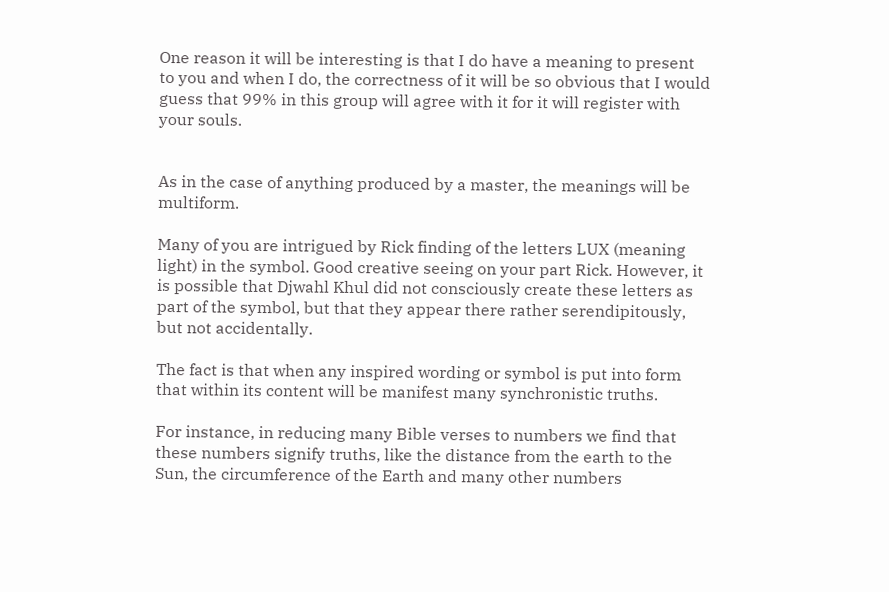One reason it will be interesting is that I do have a meaning to present to you and when I do, the correctness of it will be so obvious that I would guess that 99% in this group will agree with it for it will register with your souls.


As in the case of anything produced by a master, the meanings will be multiform.

Many of you are intrigued by Rick finding of the letters LUX (meaning light) in the symbol. Good creative seeing on your part Rick. However, it is possible that Djwahl Khul did not consciously create these letters as part of the symbol, but that they appear there rather serendipitously, but not accidentally.

The fact is that when any inspired wording or symbol is put into form that within its content will be manifest many synchronistic truths.

For instance, in reducing many Bible verses to numbers we find that these numbers signify truths, like the distance from the earth to the Sun, the circumference of the Earth and many other numbers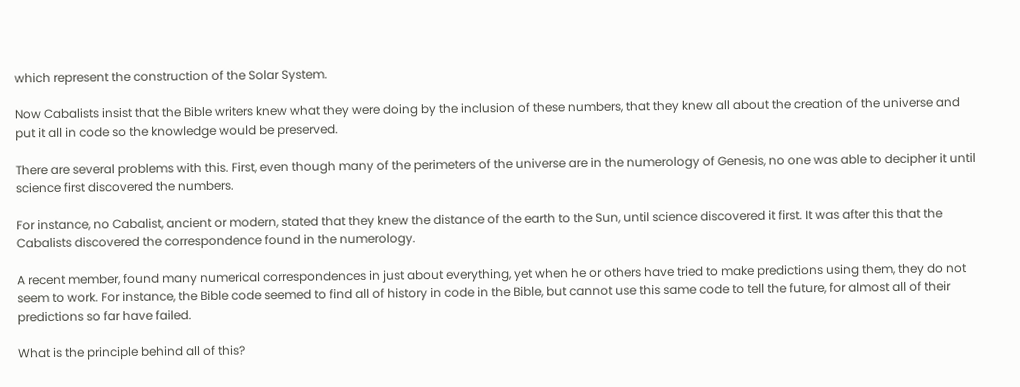which represent the construction of the Solar System.

Now Cabalists insist that the Bible writers knew what they were doing by the inclusion of these numbers, that they knew all about the creation of the universe and put it all in code so the knowledge would be preserved.

There are several problems with this. First, even though many of the perimeters of the universe are in the numerology of Genesis, no one was able to decipher it until science first discovered the numbers.

For instance, no Cabalist, ancient or modern, stated that they knew the distance of the earth to the Sun, until science discovered it first. It was after this that the Cabalists discovered the correspondence found in the numerology.

A recent member, found many numerical correspondences in just about everything, yet when he or others have tried to make predictions using them, they do not seem to work. For instance, the Bible code seemed to find all of history in code in the Bible, but cannot use this same code to tell the future, for almost all of their predictions so far have failed.

What is the principle behind all of this?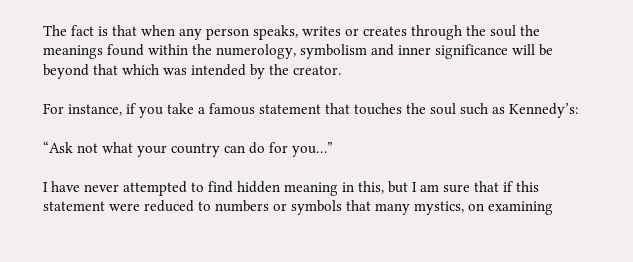The fact is that when any person speaks, writes or creates through the soul the meanings found within the numerology, symbolism and inner significance will be beyond that which was intended by the creator.

For instance, if you take a famous statement that touches the soul such as Kennedy’s:

“Ask not what your country can do for you…”

I have never attempted to find hidden meaning in this, but I am sure that if this statement were reduced to numbers or symbols that many mystics, on examining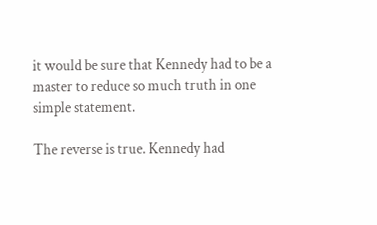it would be sure that Kennedy had to be a master to reduce so much truth in one simple statement.

The reverse is true. Kennedy had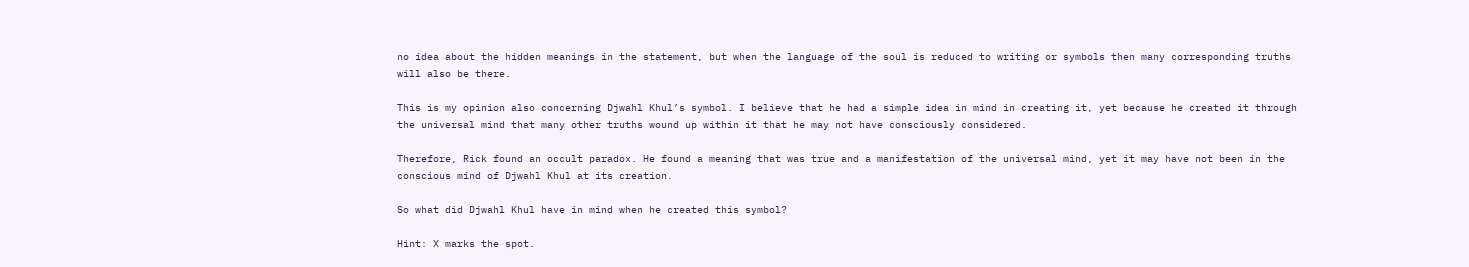no idea about the hidden meanings in the statement, but when the language of the soul is reduced to writing or symbols then many corresponding truths will also be there.

This is my opinion also concerning Djwahl Khul’s symbol. I believe that he had a simple idea in mind in creating it, yet because he created it through the universal mind that many other truths wound up within it that he may not have consciously considered.

Therefore, Rick found an occult paradox. He found a meaning that was true and a manifestation of the universal mind, yet it may have not been in the conscious mind of Djwahl Khul at its creation.

So what did Djwahl Khul have in mind when he created this symbol?

Hint: X marks the spot.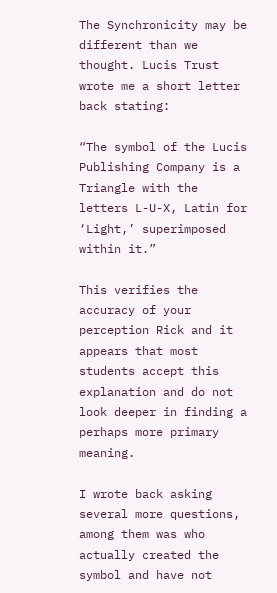The Synchronicity may be different than we thought. Lucis Trust wrote me a short letter back stating:

“The symbol of the Lucis Publishing Company is a Triangle with the letters L-U-X, Latin for ‘Light,’ superimposed within it.”

This verifies the accuracy of your perception Rick and it appears that most students accept this explanation and do not look deeper in finding a perhaps more primary meaning.

I wrote back asking several more questions, among them was who actually created the symbol and have not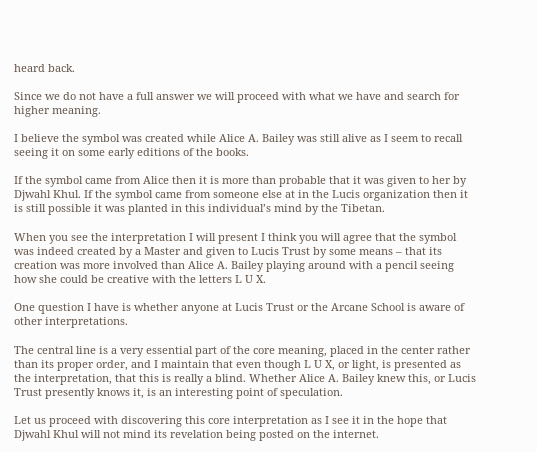heard back.

Since we do not have a full answer we will proceed with what we have and search for higher meaning.

I believe the symbol was created while Alice A. Bailey was still alive as I seem to recall seeing it on some early editions of the books.

If the symbol came from Alice then it is more than probable that it was given to her by Djwahl Khul. If the symbol came from someone else at in the Lucis organization then it is still possible it was planted in this individual’s mind by the Tibetan.

When you see the interpretation I will present I think you will agree that the symbol was indeed created by a Master and given to Lucis Trust by some means – that its creation was more involved than Alice A. Bailey playing around with a pencil seeing how she could be creative with the letters L U X.

One question I have is whether anyone at Lucis Trust or the Arcane School is aware of other interpretations.

The central line is a very essential part of the core meaning, placed in the center rather than its proper order, and I maintain that even though L U X, or light, is presented as the interpretation, that this is really a blind. Whether Alice A. Bailey knew this, or Lucis Trust presently knows it, is an interesting point of speculation.

Let us proceed with discovering this core interpretation as I see it in the hope that Djwahl Khul will not mind its revelation being posted on the internet.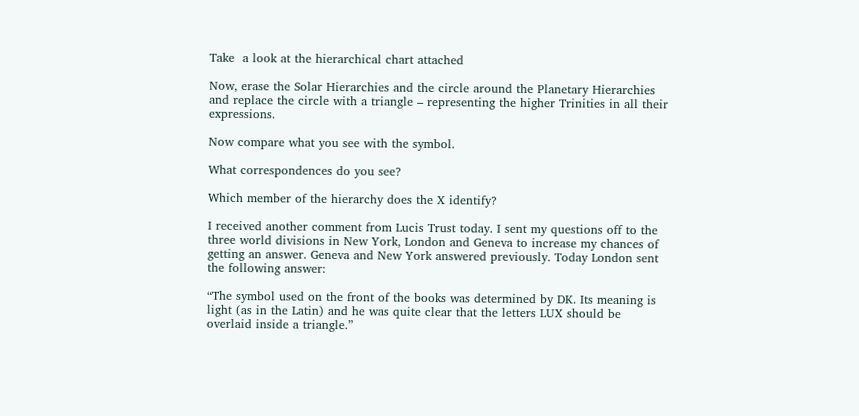Take  a look at the hierarchical chart attached

Now, erase the Solar Hierarchies and the circle around the Planetary Hierarchies and replace the circle with a triangle – representing the higher Trinities in all their expressions.

Now compare what you see with the symbol.

What correspondences do you see?

Which member of the hierarchy does the X identify?

I received another comment from Lucis Trust today. I sent my questions off to the three world divisions in New York, London and Geneva to increase my chances of getting an answer. Geneva and New York answered previously. Today London sent the following answer:

“The symbol used on the front of the books was determined by DK. Its meaning is light (as in the Latin) and he was quite clear that the letters LUX should be overlaid inside a triangle.”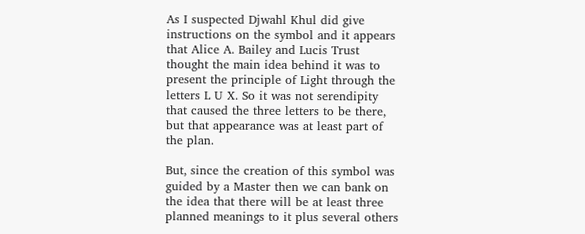As I suspected Djwahl Khul did give instructions on the symbol and it appears that Alice A. Bailey and Lucis Trust thought the main idea behind it was to present the principle of Light through the letters L U X. So it was not serendipity that caused the three letters to be there, but that appearance was at least part of the plan.

But, since the creation of this symbol was guided by a Master then we can bank on the idea that there will be at least three planned meanings to it plus several others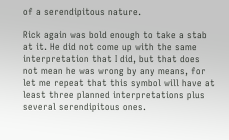of a serendipitous nature.

Rick again was bold enough to take a stab at it. He did not come up with the same interpretation that I did, but that does not mean he was wrong by any means, for let me repeat that this symbol will have at least three planned interpretations plus several serendipitous ones.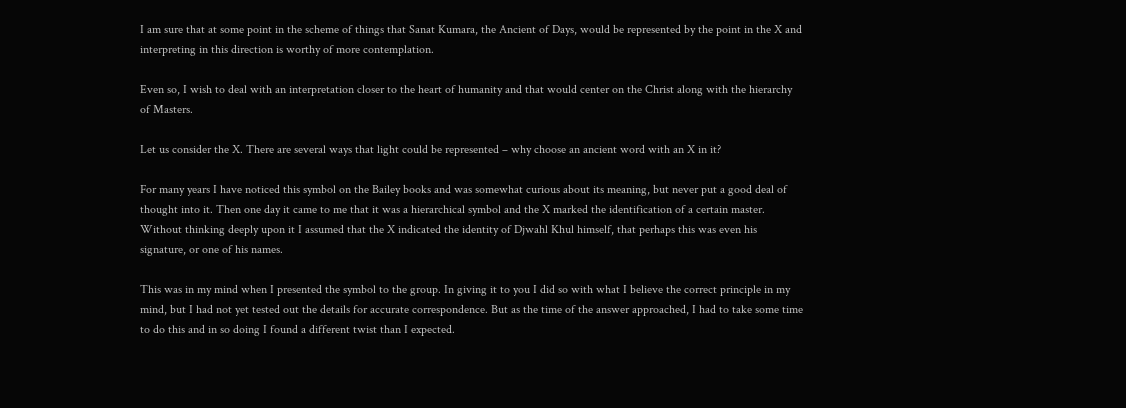I am sure that at some point in the scheme of things that Sanat Kumara, the Ancient of Days, would be represented by the point in the X and interpreting in this direction is worthy of more contemplation.

Even so, I wish to deal with an interpretation closer to the heart of humanity and that would center on the Christ along with the hierarchy of Masters.

Let us consider the X. There are several ways that light could be represented – why choose an ancient word with an X in it?

For many years I have noticed this symbol on the Bailey books and was somewhat curious about its meaning, but never put a good deal of thought into it. Then one day it came to me that it was a hierarchical symbol and the X marked the identification of a certain master. Without thinking deeply upon it I assumed that the X indicated the identity of Djwahl Khul himself, that perhaps this was even his signature, or one of his names.

This was in my mind when I presented the symbol to the group. In giving it to you I did so with what I believe the correct principle in my mind, but I had not yet tested out the details for accurate correspondence. But as the time of the answer approached, I had to take some time to do this and in so doing I found a different twist than I expected.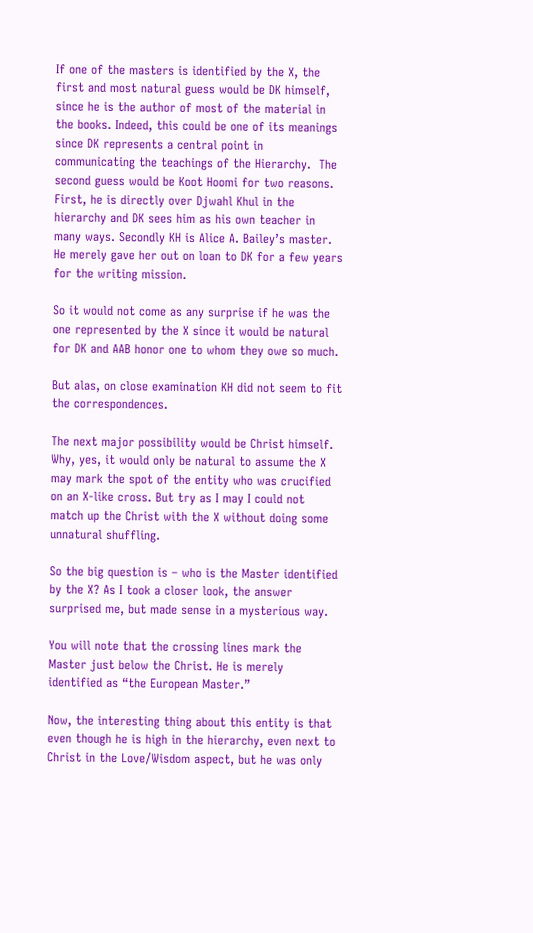If one of the masters is identified by the X, the first and most natural guess would be DK himself, since he is the author of most of the material in the books. Indeed, this could be one of its meanings since DK represents a central point in communicating the teachings of the Hierarchy.  The second guess would be Koot Hoomi for two reasons. First, he is directly over Djwahl Khul in the hierarchy and DK sees him as his own teacher in many ways. Secondly KH is Alice A. Bailey’s master. He merely gave her out on loan to DK for a few years for the writing mission.

So it would not come as any surprise if he was the one represented by the X since it would be natural for DK and AAB honor one to whom they owe so much.

But alas, on close examination KH did not seem to fit the correspondences.

The next major possibility would be Christ himself. Why, yes, it would only be natural to assume the X may mark the spot of the entity who was crucified on an X-like cross. But try as I may I could not match up the Christ with the X without doing some unnatural shuffling.

So the big question is – who is the Master identified by the X? As I took a closer look, the answer surprised me, but made sense in a mysterious way.

You will note that the crossing lines mark the Master just below the Christ. He is merely identified as “the European Master.”

Now, the interesting thing about this entity is that even though he is high in the hierarchy, even next to Christ in the Love/Wisdom aspect, but he was only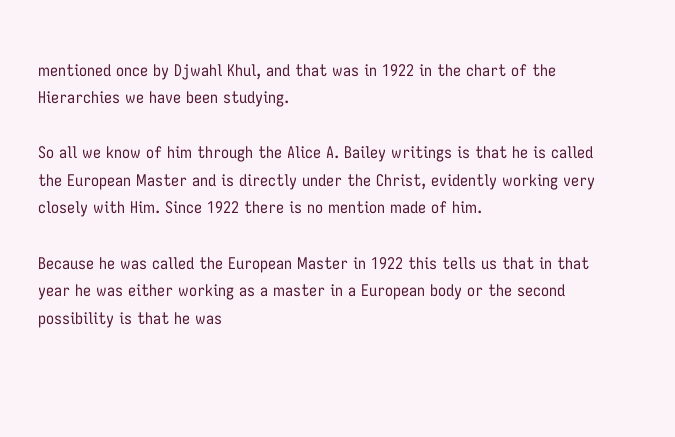mentioned once by Djwahl Khul, and that was in 1922 in the chart of the Hierarchies we have been studying.

So all we know of him through the Alice A. Bailey writings is that he is called the European Master and is directly under the Christ, evidently working very closely with Him. Since 1922 there is no mention made of him.

Because he was called the European Master in 1922 this tells us that in that year he was either working as a master in a European body or the second possibility is that he was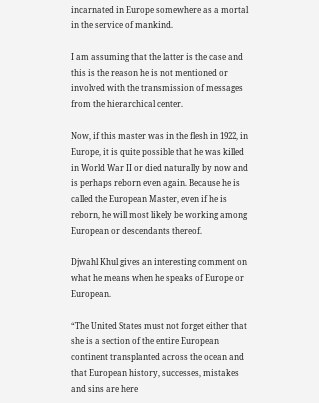incarnated in Europe somewhere as a mortal in the service of mankind.

I am assuming that the latter is the case and this is the reason he is not mentioned or involved with the transmission of messages from the hierarchical center.

Now, if this master was in the flesh in 1922, in Europe, it is quite possible that he was killed in World War II or died naturally by now and is perhaps reborn even again. Because he is called the European Master, even if he is reborn, he will most likely be working among European or descendants thereof.

Djwahl Khul gives an interesting comment on what he means when he speaks of Europe or European.

“The United States must not forget either that she is a section of the entire European continent transplanted across the ocean and that European history, successes, mistakes and sins are here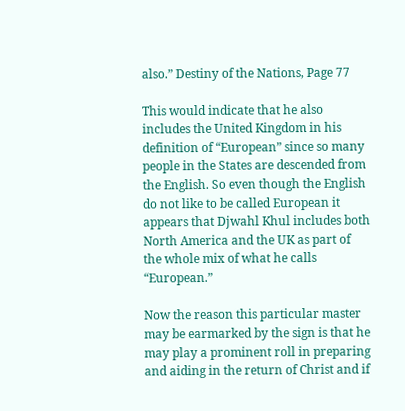also.” Destiny of the Nations, Page 77

This would indicate that he also includes the United Kingdom in his definition of “European” since so many people in the States are descended from the English. So even though the English do not like to be called European it appears that Djwahl Khul includes both North America and the UK as part of the whole mix of what he calls “European.”

Now the reason this particular master may be earmarked by the sign is that he may play a prominent roll in preparing and aiding in the return of Christ and if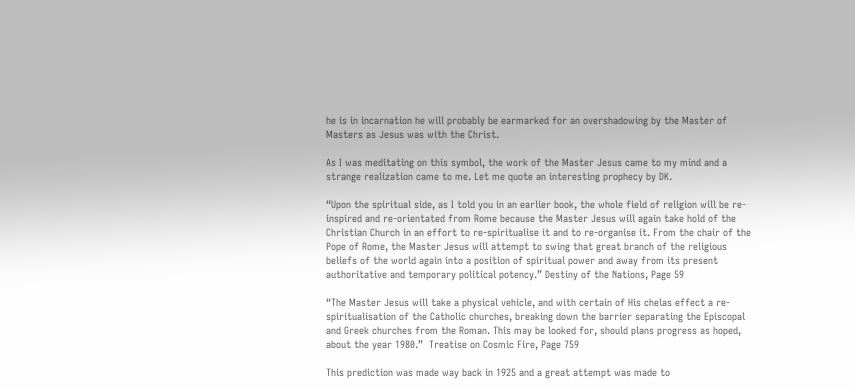he is in incarnation he will probably be earmarked for an overshadowing by the Master of Masters as Jesus was with the Christ.

As I was meditating on this symbol, the work of the Master Jesus came to my mind and a strange realization came to me. Let me quote an interesting prophecy by DK.

“Upon the spiritual side, as I told you in an earlier book, the whole field of religion will be re-inspired and re-orientated from Rome because the Master Jesus will again take hold of the Christian Church in an effort to re-spiritualise it and to re-organise it. From the chair of the Pope of Rome, the Master Jesus will attempt to swing that great branch of the religious beliefs of the world again into a position of spiritual power and away from its present authoritative and temporary political potency.” Destiny of the Nations, Page 59

“The Master Jesus will take a physical vehicle, and with certain of His chelas effect a re-spiritualisation of the Catholic churches, breaking down the barrier separating the Episcopal and Greek churches from the Roman. This may be looked for, should plans progress as hoped, about the year 1980.”  Treatise on Cosmic Fire, Page 759

This prediction was made way back in 1925 and a great attempt was made to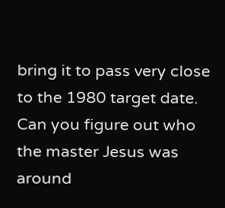bring it to pass very close to the 1980 target date. Can you figure out who the master Jesus was around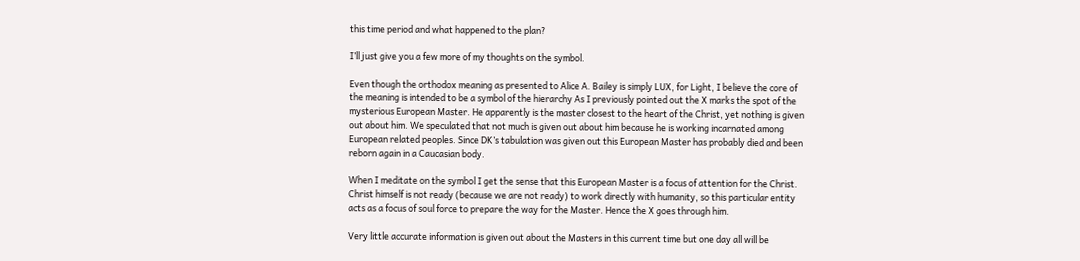this time period and what happened to the plan?

I’ll just give you a few more of my thoughts on the symbol.

Even though the orthodox meaning as presented to Alice A. Bailey is simply LUX, for Light, I believe the core of the meaning is intended to be a symbol of the hierarchy As I previously pointed out the X marks the spot of the mysterious European Master. He apparently is the master closest to the heart of the Christ, yet nothing is given out about him. We speculated that not much is given out about him because he is working incarnated among European related peoples. Since DK’s tabulation was given out this European Master has probably died and been reborn again in a Caucasian body.

When I meditate on the symbol I get the sense that this European Master is a focus of attention for the Christ. Christ himself is not ready (because we are not ready) to work directly with humanity, so this particular entity acts as a focus of soul force to prepare the way for the Master. Hence the X goes through him.

Very little accurate information is given out about the Masters in this current time but one day all will be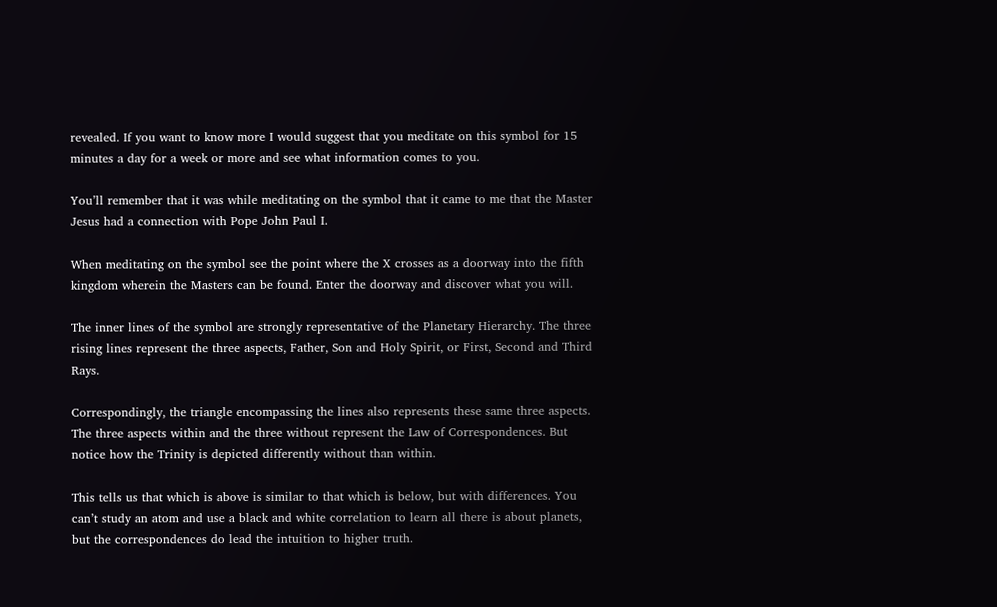revealed. If you want to know more I would suggest that you meditate on this symbol for 15 minutes a day for a week or more and see what information comes to you.

You’ll remember that it was while meditating on the symbol that it came to me that the Master Jesus had a connection with Pope John Paul I.

When meditating on the symbol see the point where the X crosses as a doorway into the fifth kingdom wherein the Masters can be found. Enter the doorway and discover what you will.

The inner lines of the symbol are strongly representative of the Planetary Hierarchy. The three rising lines represent the three aspects, Father, Son and Holy Spirit, or First, Second and Third Rays.

Correspondingly, the triangle encompassing the lines also represents these same three aspects. The three aspects within and the three without represent the Law of Correspondences. But notice how the Trinity is depicted differently without than within.

This tells us that which is above is similar to that which is below, but with differences. You can’t study an atom and use a black and white correlation to learn all there is about planets, but the correspondences do lead the intuition to higher truth.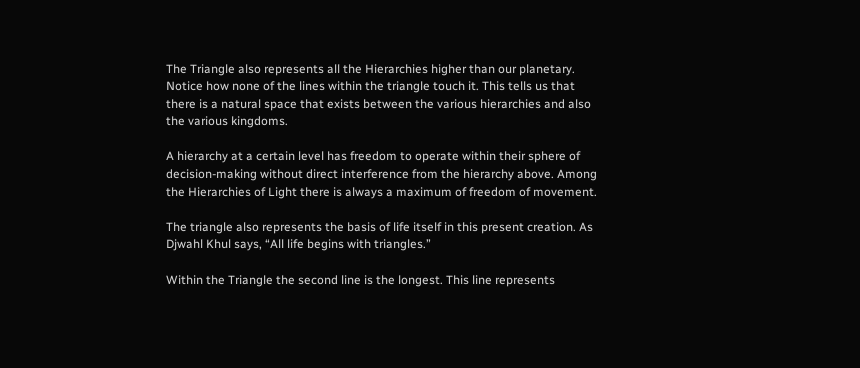The Triangle also represents all the Hierarchies higher than our planetary. Notice how none of the lines within the triangle touch it. This tells us that there is a natural space that exists between the various hierarchies and also the various kingdoms.

A hierarchy at a certain level has freedom to operate within their sphere of decision-making without direct interference from the hierarchy above. Among the Hierarchies of Light there is always a maximum of freedom of movement.

The triangle also represents the basis of life itself in this present creation. As Djwahl Khul says, “All life begins with triangles.”

Within the Triangle the second line is the longest. This line represents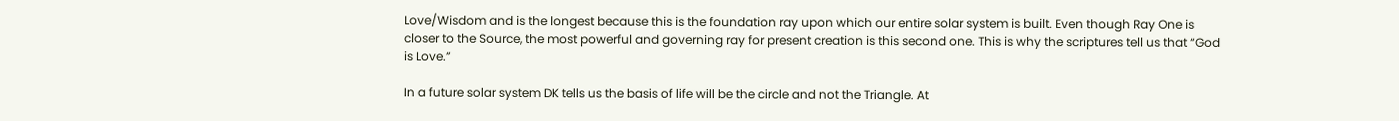Love/Wisdom and is the longest because this is the foundation ray upon which our entire solar system is built. Even though Ray One is closer to the Source, the most powerful and governing ray for present creation is this second one. This is why the scriptures tell us that “God is Love.”

In a future solar system DK tells us the basis of life will be the circle and not the Triangle. At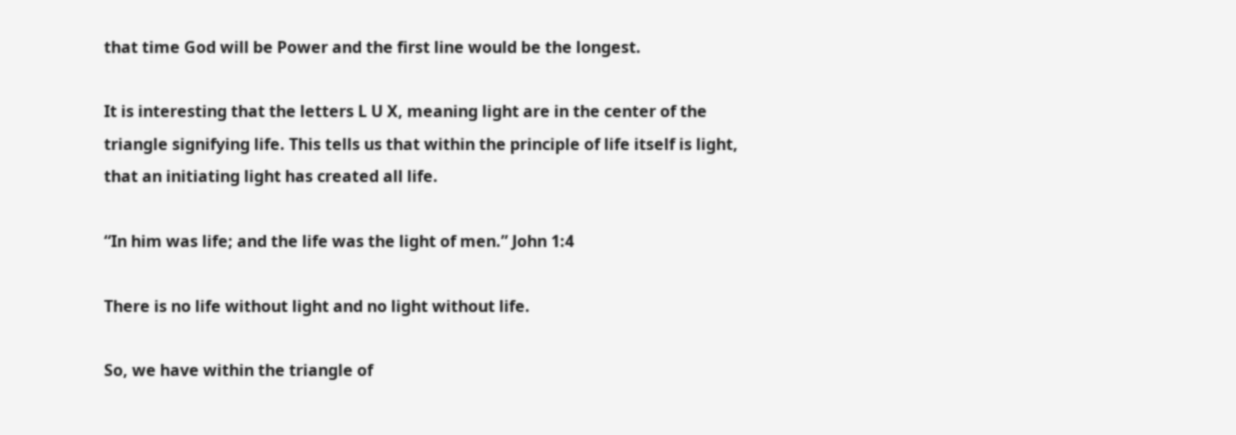that time God will be Power and the first line would be the longest.

It is interesting that the letters L U X, meaning light are in the center of the triangle signifying life. This tells us that within the principle of life itself is light, that an initiating light has created all life.

“In him was life; and the life was the light of men.” John 1:4

There is no life without light and no light without life.

So, we have within the triangle of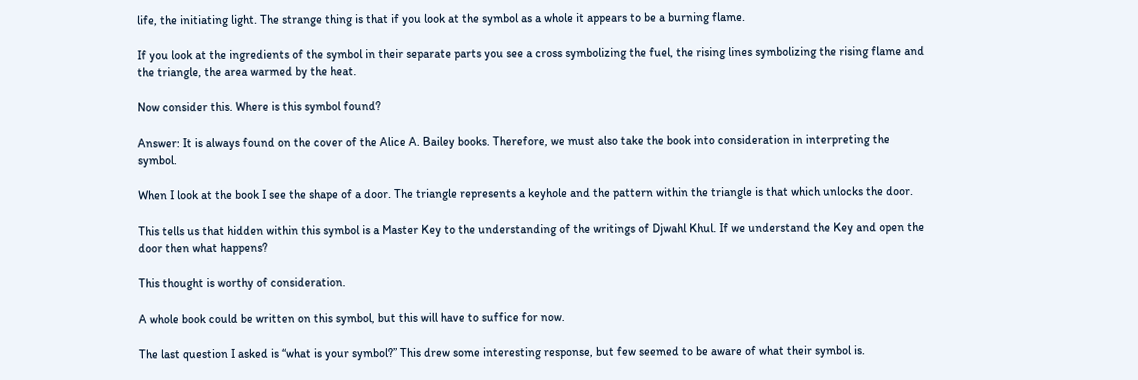life, the initiating light. The strange thing is that if you look at the symbol as a whole it appears to be a burning flame.

If you look at the ingredients of the symbol in their separate parts you see a cross symbolizing the fuel, the rising lines symbolizing the rising flame and the triangle, the area warmed by the heat.

Now consider this. Where is this symbol found?

Answer: It is always found on the cover of the Alice A. Bailey books. Therefore, we must also take the book into consideration in interpreting the symbol.

When I look at the book I see the shape of a door. The triangle represents a keyhole and the pattern within the triangle is that which unlocks the door.

This tells us that hidden within this symbol is a Master Key to the understanding of the writings of Djwahl Khul. If we understand the Key and open the door then what happens?

This thought is worthy of consideration.

A whole book could be written on this symbol, but this will have to suffice for now.

The last question I asked is “what is your symbol?” This drew some interesting response, but few seemed to be aware of what their symbol is.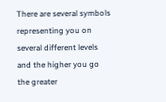There are several symbols representing you on several different levels and the higher you go the greater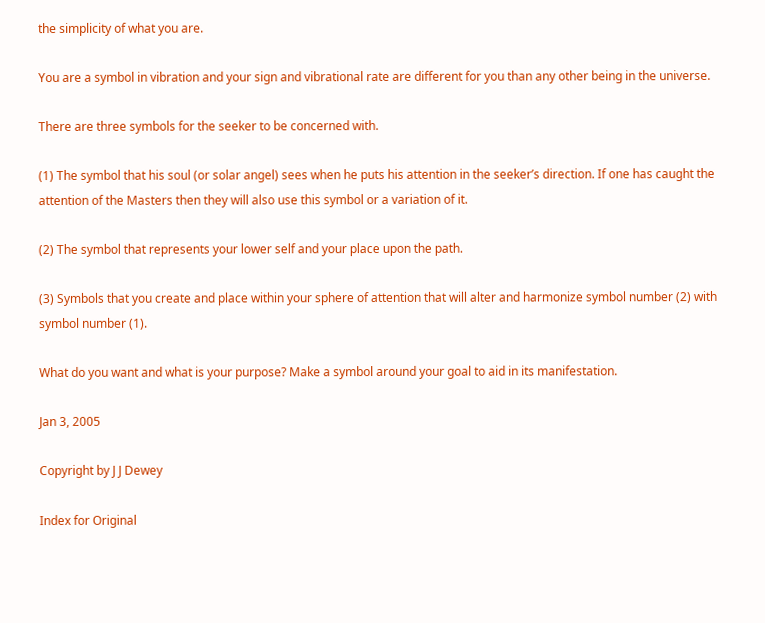the simplicity of what you are.

You are a symbol in vibration and your sign and vibrational rate are different for you than any other being in the universe.

There are three symbols for the seeker to be concerned with.

(1) The symbol that his soul (or solar angel) sees when he puts his attention in the seeker’s direction. If one has caught the attention of the Masters then they will also use this symbol or a variation of it.

(2) The symbol that represents your lower self and your place upon the path.

(3) Symbols that you create and place within your sphere of attention that will alter and harmonize symbol number (2) with symbol number (1).

What do you want and what is your purpose? Make a symbol around your goal to aid in its manifestation.

Jan 3, 2005

Copyright by J J Dewey

Index for Original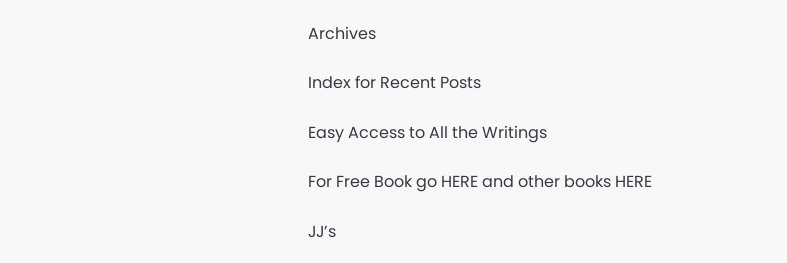Archives

Index for Recent Posts

Easy Access to All the Writings

For Free Book go HERE and other books HERE

JJ’s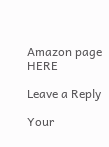Amazon page HERE

Leave a Reply

Your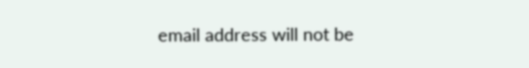email address will not be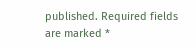published. Required fields are marked *